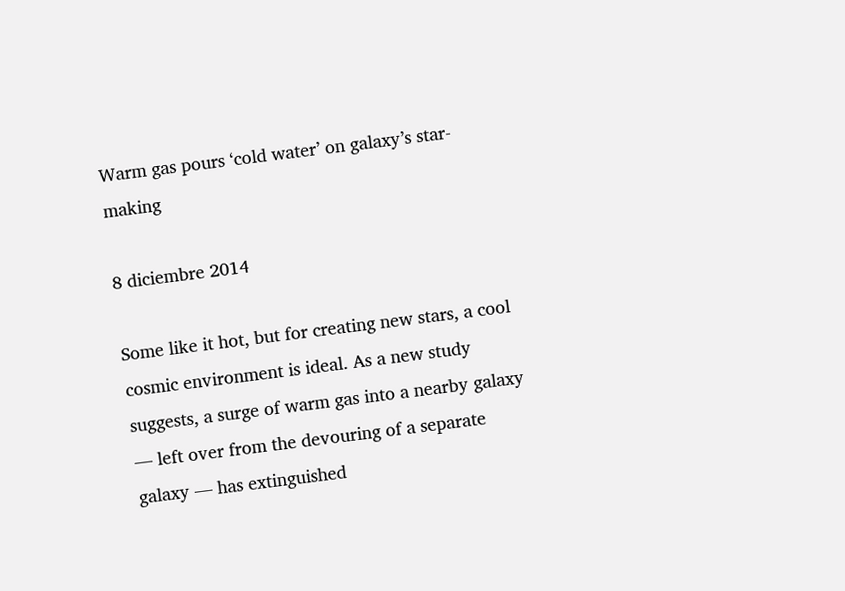Warm gas pours ‘cold water’ on galaxy’s star-making

8 diciembre 2014

Some like it hot, but for creating new stars, a cool cosmic environment is ideal. As a new study suggests, a surge of warm gas into a nearby galaxy — left over from the devouring of a separate galaxy — has extinguished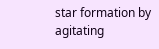star formation by agitating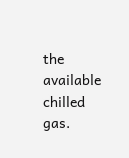the available chilled gas.